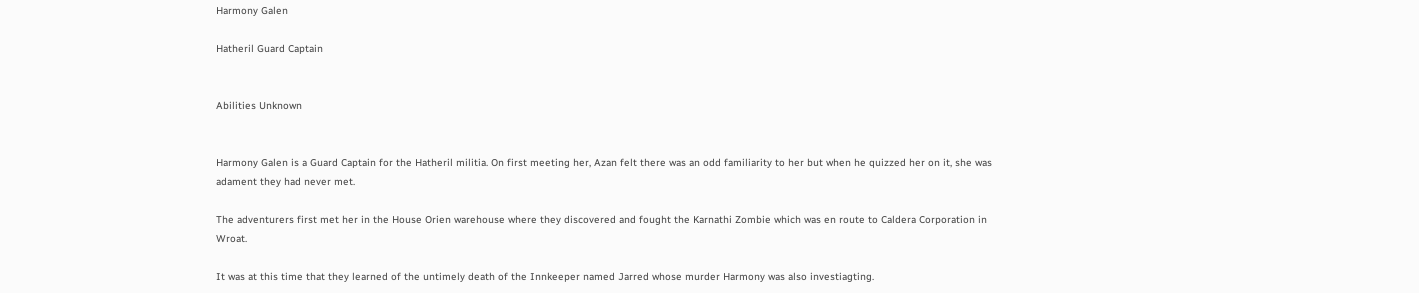Harmony Galen

Hatheril Guard Captain


Abilities Unknown


Harmony Galen is a Guard Captain for the Hatheril militia. On first meeting her, Azan felt there was an odd familiarity to her but when he quizzed her on it, she was adament they had never met.

The adventurers first met her in the House Orien warehouse where they discovered and fought the Karnathi Zombie which was en route to Caldera Corporation in Wroat.

It was at this time that they learned of the untimely death of the Innkeeper named Jarred whose murder Harmony was also investiagting.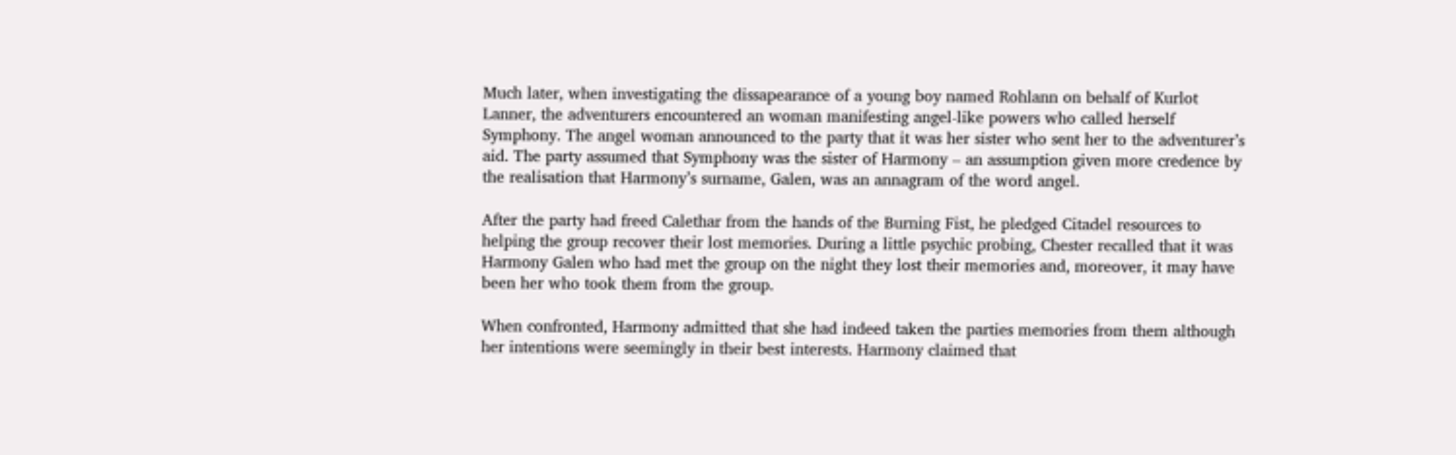Much later, when investigating the dissapearance of a young boy named Rohlann on behalf of Kurlot Lanner, the adventurers encountered an woman manifesting angel-like powers who called herself Symphony. The angel woman announced to the party that it was her sister who sent her to the adventurer’s aid. The party assumed that Symphony was the sister of Harmony – an assumption given more credence by the realisation that Harmony’s surname, Galen, was an annagram of the word angel.

After the party had freed Calethar from the hands of the Burning Fist, he pledged Citadel resources to helping the group recover their lost memories. During a little psychic probing, Chester recalled that it was Harmony Galen who had met the group on the night they lost their memories and, moreover, it may have been her who took them from the group.

When confronted, Harmony admitted that she had indeed taken the parties memories from them although her intentions were seemingly in their best interests. Harmony claimed that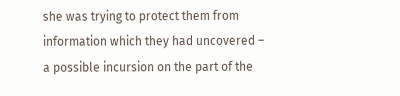she was trying to protect them from information which they had uncovered – a possible incursion on the part of the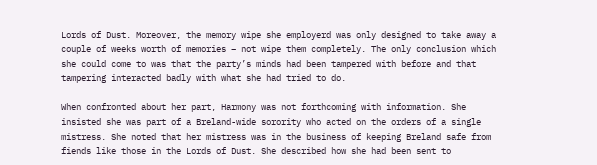Lords of Dust. Moreover, the memory wipe she employerd was only designed to take away a couple of weeks worth of memories – not wipe them completely. The only conclusion which she could come to was that the party’s minds had been tampered with before and that tampering interacted badly with what she had tried to do.

When confronted about her part, Harmony was not forthcoming with information. She insisted she was part of a Breland-wide sorority who acted on the orders of a single mistress. She noted that her mistress was in the business of keeping Breland safe from fiends like those in the Lords of Dust. She described how she had been sent to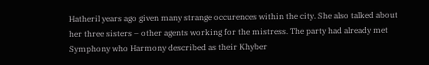Hatheril years ago given many strange occurences within the city. She also talked about her three sisters – other agents working for the mistress. The party had already met Symphony who Harmony described as their Khyber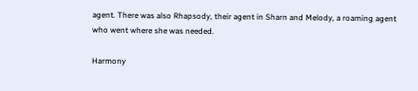agent. There was also Rhapsody, their agent in Sharn and Melody, a roaming agent who went where she was needed.

Harmony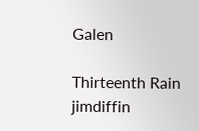Galen

Thirteenth Rain jimdiffin